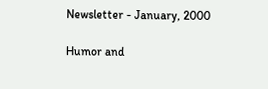Newsletter - January, 2000

Humor and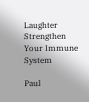Laughter Strengthen Your Immune System

Paul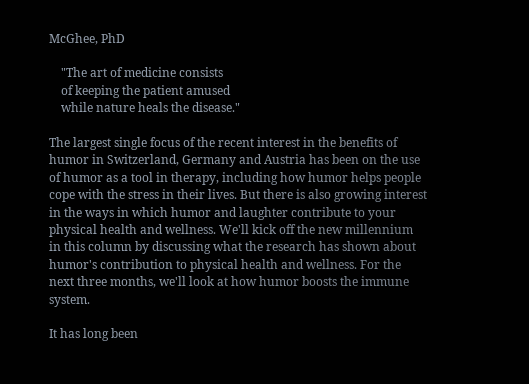McGhee, PhD

    "The art of medicine consists
    of keeping the patient amused
    while nature heals the disease."

The largest single focus of the recent interest in the benefits of humor in Switzerland, Germany and Austria has been on the use of humor as a tool in therapy, including how humor helps people cope with the stress in their lives. But there is also growing interest in the ways in which humor and laughter contribute to your physical health and wellness. We'll kick off the new millennium in this column by discussing what the research has shown about humor's contribution to physical health and wellness. For the next three months, we'll look at how humor boosts the immune system.

It has long been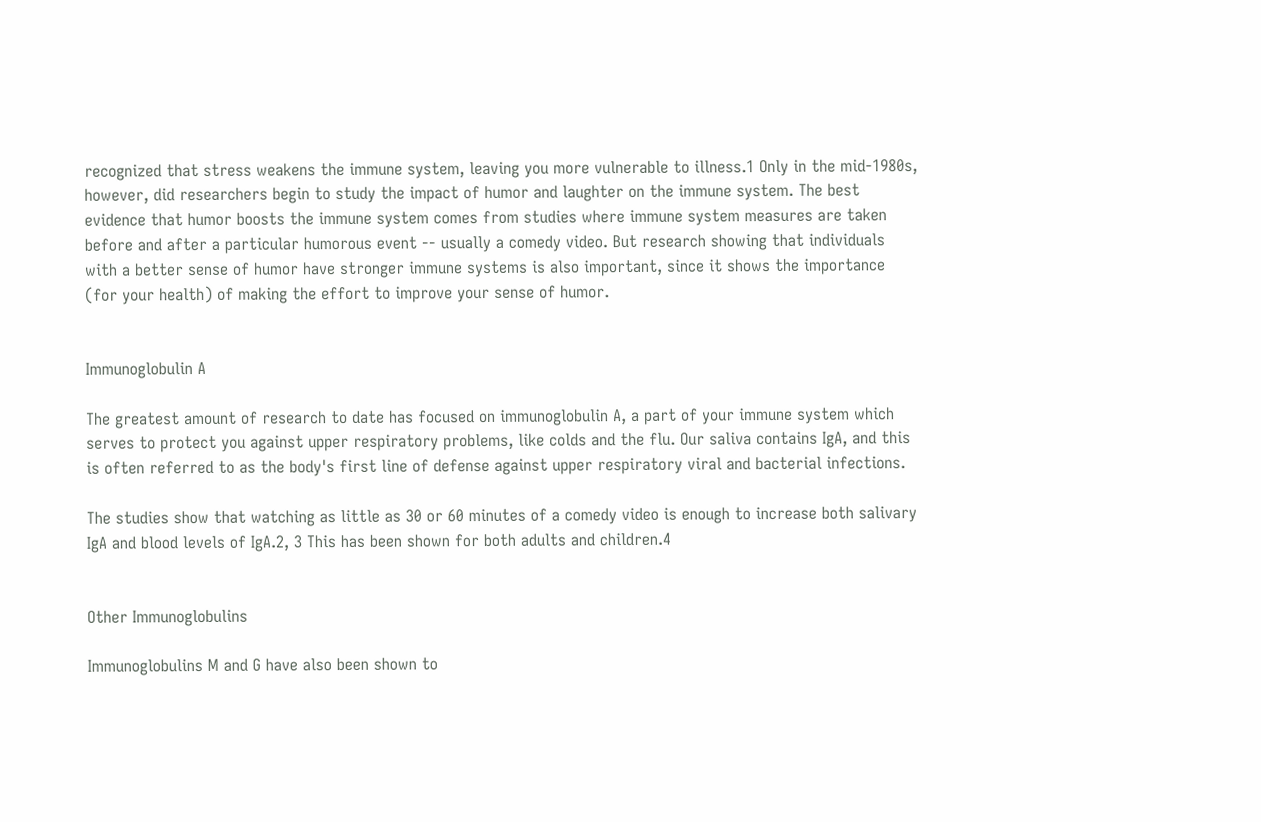recognized that stress weakens the immune system, leaving you more vulnerable to illness.1 Only in the mid-1980s, however, did researchers begin to study the impact of humor and laughter on the immune system. The best evidence that humor boosts the immune system comes from studies where immune system measures are taken before and after a particular humorous event -- usually a comedy video. But research showing that individuals with a better sense of humor have stronger immune systems is also important, since it shows the importance (for your health) of making the effort to improve your sense of humor.


Immunoglobulin A

The greatest amount of research to date has focused on immunoglobulin A, a part of your immune system which serves to protect you against upper respiratory problems, like colds and the flu. Our saliva contains IgA, and this is often referred to as the body's first line of defense against upper respiratory viral and bacterial infections.

The studies show that watching as little as 30 or 60 minutes of a comedy video is enough to increase both salivary IgA and blood levels of IgA.2, 3 This has been shown for both adults and children.4


Other Immunoglobulins

Immunoglobulins M and G have also been shown to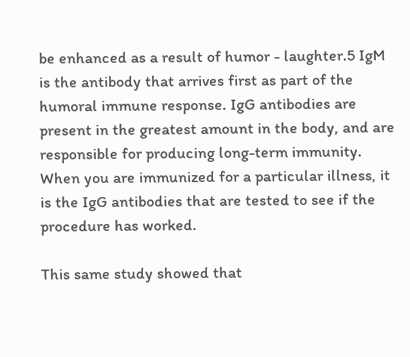be enhanced as a result of humor - laughter.5 IgM is the antibody that arrives first as part of the humoral immune response. IgG antibodies are present in the greatest amount in the body, and are responsible for producing long-term immunity. When you are immunized for a particular illness, it is the IgG antibodies that are tested to see if the procedure has worked.

This same study showed that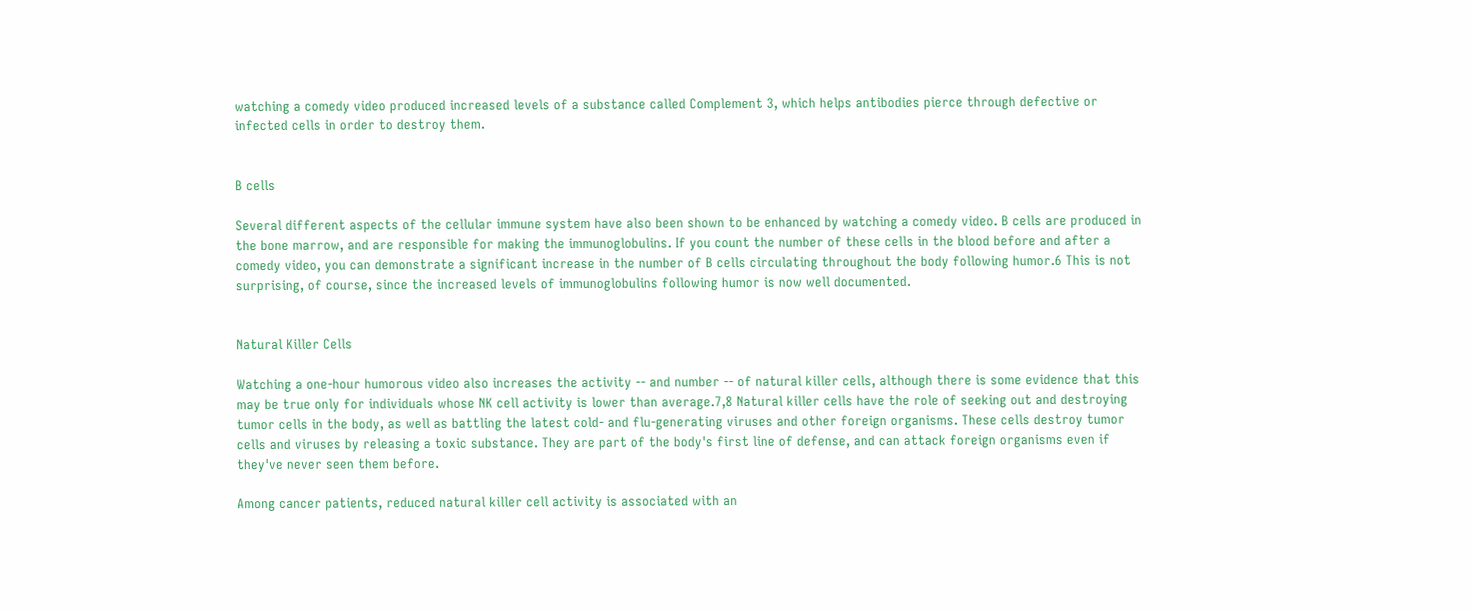watching a comedy video produced increased levels of a substance called Complement 3, which helps antibodies pierce through defective or infected cells in order to destroy them.


B cells

Several different aspects of the cellular immune system have also been shown to be enhanced by watching a comedy video. B cells are produced in the bone marrow, and are responsible for making the immunoglobulins. If you count the number of these cells in the blood before and after a comedy video, you can demonstrate a significant increase in the number of B cells circulating throughout the body following humor.6 This is not surprising, of course, since the increased levels of immunoglobulins following humor is now well documented.


Natural Killer Cells

Watching a one-hour humorous video also increases the activity -- and number -- of natural killer cells, although there is some evidence that this may be true only for individuals whose NK cell activity is lower than average.7,8 Natural killer cells have the role of seeking out and destroying tumor cells in the body, as well as battling the latest cold- and flu-generating viruses and other foreign organisms. These cells destroy tumor cells and viruses by releasing a toxic substance. They are part of the body's first line of defense, and can attack foreign organisms even if they've never seen them before.

Among cancer patients, reduced natural killer cell activity is associated with an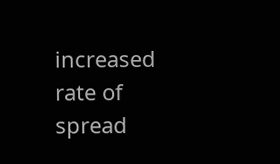increased rate of spread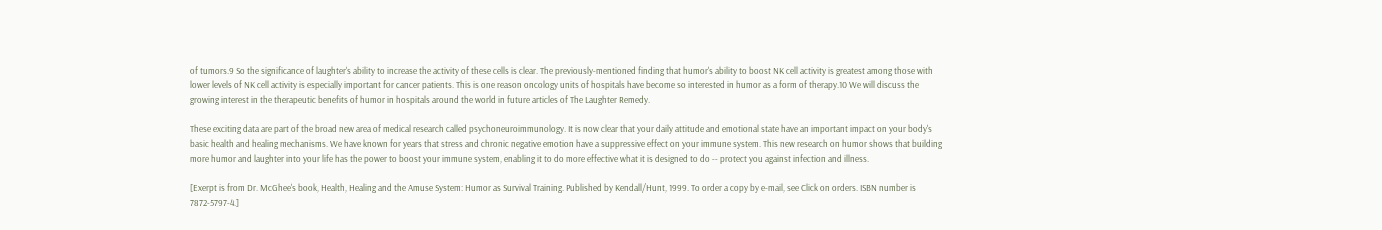of tumors.9 So the significance of laughter's ability to increase the activity of these cells is clear. The previously-mentioned finding that humor's ability to boost NK cell activity is greatest among those with lower levels of NK cell activity is especially important for cancer patients. This is one reason oncology units of hospitals have become so interested in humor as a form of therapy.10 We will discuss the growing interest in the therapeutic benefits of humor in hospitals around the world in future articles of The Laughter Remedy.

These exciting data are part of the broad new area of medical research called psychoneuroimmunology. It is now clear that your daily attitude and emotional state have an important impact on your body's basic health and healing mechanisms. We have known for years that stress and chronic negative emotion have a suppressive effect on your immune system. This new research on humor shows that building more humor and laughter into your life has the power to boost your immune system, enabling it to do more effective what it is designed to do -- protect you against infection and illness.

[Exerpt is from Dr. McGhee's book, Health, Healing and the Amuse System: Humor as Survival Training. Published by Kendall/Hunt, 1999. To order a copy by e-mail, see Click on orders. ISBN number is 7872-5797-4.]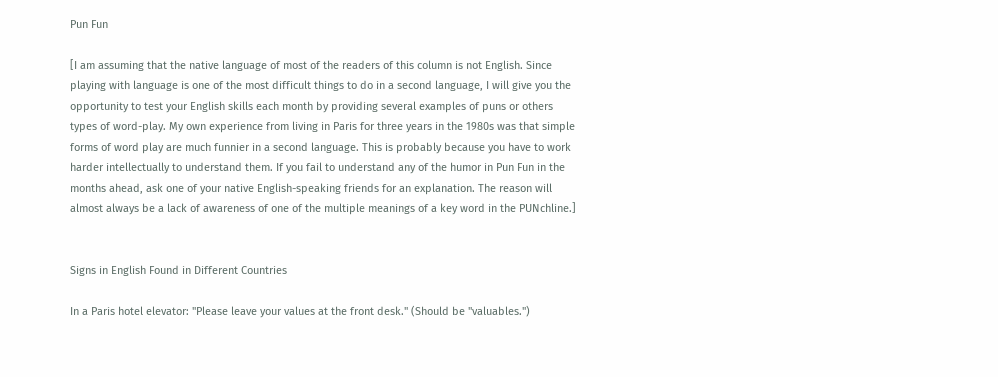Pun Fun

[I am assuming that the native language of most of the readers of this column is not English. Since playing with language is one of the most difficult things to do in a second language, I will give you the opportunity to test your English skills each month by providing several examples of puns or others types of word-play. My own experience from living in Paris for three years in the 1980s was that simple forms of word play are much funnier in a second language. This is probably because you have to work harder intellectually to understand them. If you fail to understand any of the humor in Pun Fun in the months ahead, ask one of your native English-speaking friends for an explanation. The reason will almost always be a lack of awareness of one of the multiple meanings of a key word in the PUNchline.]


Signs in English Found in Different Countries

In a Paris hotel elevator: "Please leave your values at the front desk." (Should be "valuables.")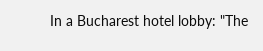In a Bucharest hotel lobby: "The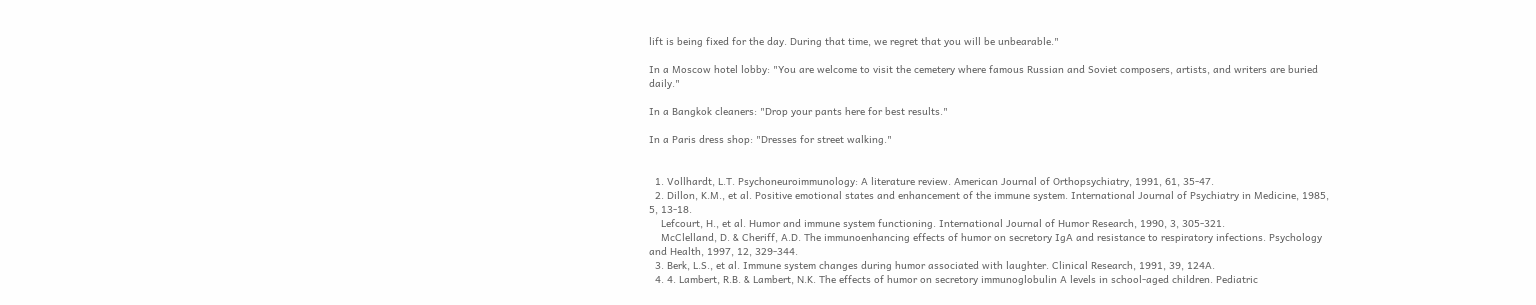lift is being fixed for the day. During that time, we regret that you will be unbearable."

In a Moscow hotel lobby: "You are welcome to visit the cemetery where famous Russian and Soviet composers, artists, and writers are buried daily."

In a Bangkok cleaners: "Drop your pants here for best results."

In a Paris dress shop: "Dresses for street walking."


  1. Vollhardt, L.T. Psychoneuroimmunology: A literature review. American Journal of Orthopsychiatry, 1991, 61, 35-47.
  2. Dillon, K.M., et al. Positive emotional states and enhancement of the immune system. International Journal of Psychiatry in Medicine, 1985, 5, 13-18.
    Lefcourt, H., et al. Humor and immune system functioning. International Journal of Humor Research, 1990, 3, 305-321.
    McClelland, D. & Cheriff, A.D. The immunoenhancing effects of humor on secretory IgA and resistance to respiratory infections. Psychology and Health, 1997, 12, 329-344.
  3. Berk, L.S., et al. Immune system changes during humor associated with laughter. Clinical Research, 1991, 39, 124A.
  4. 4. Lambert, R.B. & Lambert, N.K. The effects of humor on secretory immunoglobulin A levels in school-aged children. Pediatric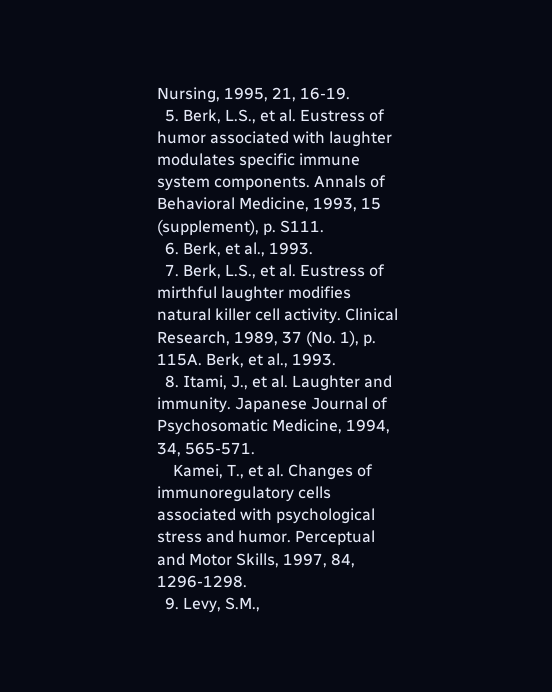Nursing, 1995, 21, 16-19.
  5. Berk, L.S., et al. Eustress of humor associated with laughter modulates specific immune system components. Annals of Behavioral Medicine, 1993, 15 (supplement), p. S111.
  6. Berk, et al., 1993.
  7. Berk, L.S., et al. Eustress of mirthful laughter modifies natural killer cell activity. Clinical Research, 1989, 37 (No. 1), p. 115A. Berk, et al., 1993.
  8. Itami, J., et al. Laughter and immunity. Japanese Journal of Psychosomatic Medicine, 1994, 34, 565-571.
    Kamei, T., et al. Changes of immunoregulatory cells associated with psychological stress and humor. Perceptual and Motor Skills, 1997, 84, 1296-1298.
  9. Levy, S.M.,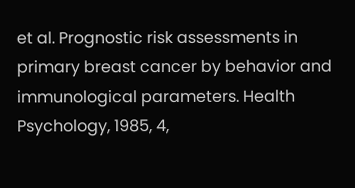et al. Prognostic risk assessments in primary breast cancer by behavior and immunological parameters. Health Psychology, 1985, 4,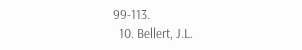99-113.
  10. Bellert, J.L.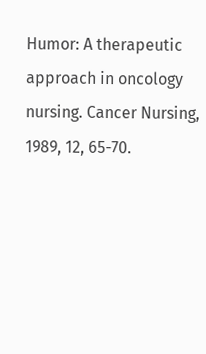Humor: A therapeutic approach in oncology nursing. Cancer Nursing, 1989, 12, 65-70.